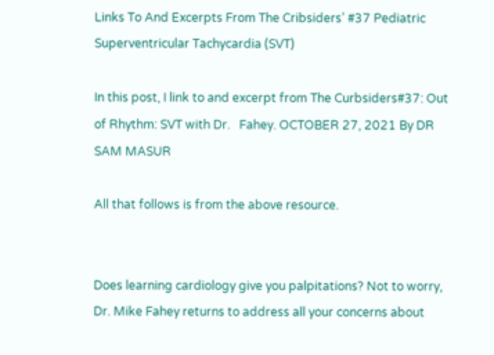Links To And Excerpts From The Cribsiders’ #37 Pediatric Superventricular Tachycardia (SVT)

In this post, I link to and excerpt from The Curbsiders#37: Out of Rhythm: SVT with Dr.   Fahey. OCTOBER 27, 2021 By DR SAM MASUR

All that follows is from the above resource.


Does learning cardiology give you palpitations? Not to worry, Dr. Mike Fahey returns to address all your concerns about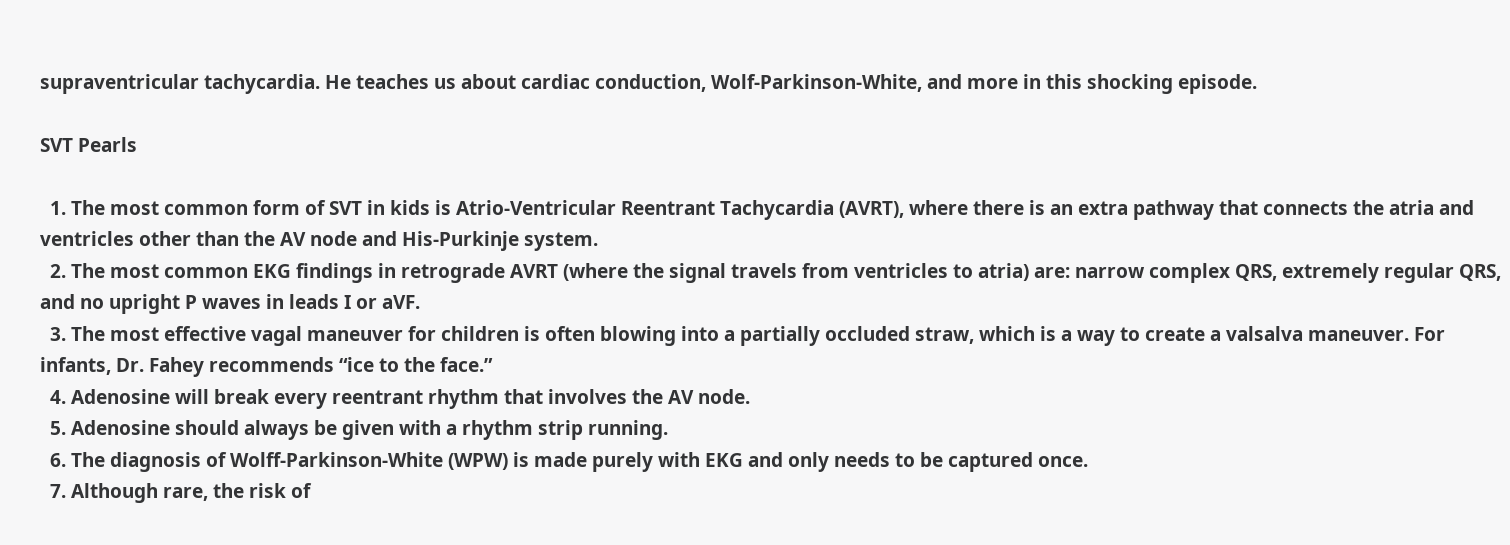supraventricular tachycardia. He teaches us about cardiac conduction, Wolf-Parkinson-White, and more in this shocking episode.

SVT Pearls

  1. The most common form of SVT in kids is Atrio-Ventricular Reentrant Tachycardia (AVRT), where there is an extra pathway that connects the atria and ventricles other than the AV node and His-Purkinje system.
  2. The most common EKG findings in retrograde AVRT (where the signal travels from ventricles to atria) are: narrow complex QRS, extremely regular QRS, and no upright P waves in leads I or aVF.
  3. The most effective vagal maneuver for children is often blowing into a partially occluded straw, which is a way to create a valsalva maneuver. For infants, Dr. Fahey recommends “ice to the face.”
  4. Adenosine will break every reentrant rhythm that involves the AV node.
  5. Adenosine should always be given with a rhythm strip running.
  6. The diagnosis of Wolff-Parkinson-White (WPW) is made purely with EKG and only needs to be captured once.
  7. Although rare, the risk of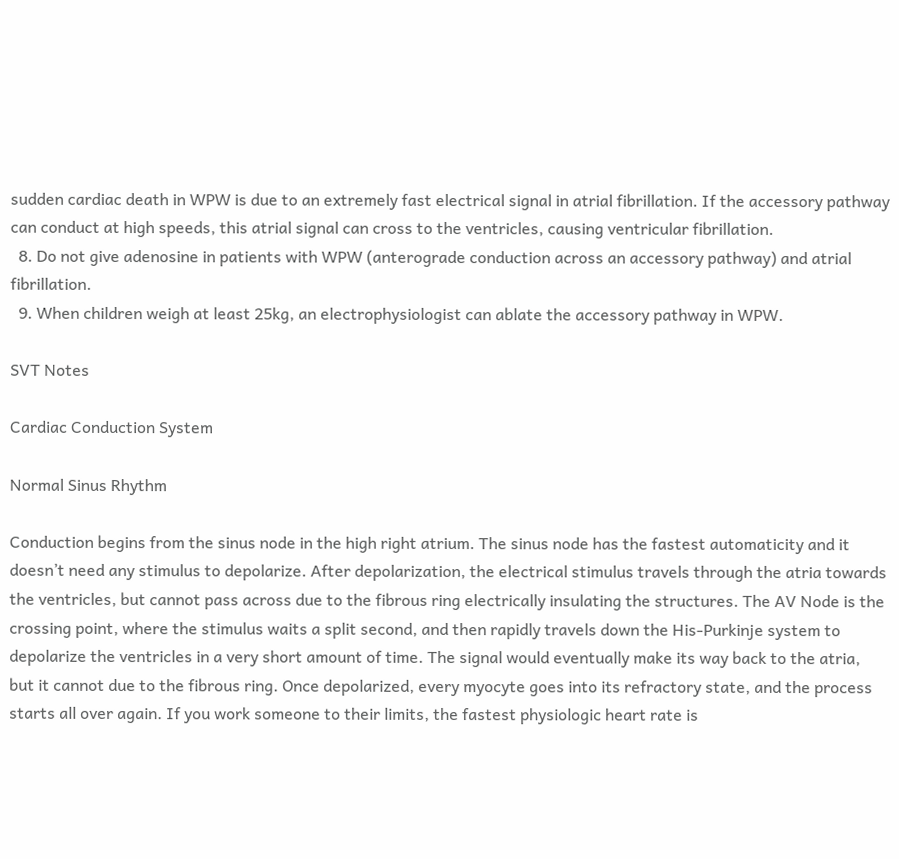sudden cardiac death in WPW is due to an extremely fast electrical signal in atrial fibrillation. If the accessory pathway can conduct at high speeds, this atrial signal can cross to the ventricles, causing ventricular fibrillation.
  8. Do not give adenosine in patients with WPW (anterograde conduction across an accessory pathway) and atrial fibrillation.
  9. When children weigh at least 25kg, an electrophysiologist can ablate the accessory pathway in WPW.

SVT Notes

Cardiac Conduction System

Normal Sinus Rhythm

Conduction begins from the sinus node in the high right atrium. The sinus node has the fastest automaticity and it doesn’t need any stimulus to depolarize. After depolarization, the electrical stimulus travels through the atria towards the ventricles, but cannot pass across due to the fibrous ring electrically insulating the structures. The AV Node is the crossing point, where the stimulus waits a split second, and then rapidly travels down the His-Purkinje system to depolarize the ventricles in a very short amount of time. The signal would eventually make its way back to the atria, but it cannot due to the fibrous ring. Once depolarized, every myocyte goes into its refractory state, and the process starts all over again. If you work someone to their limits, the fastest physiologic heart rate is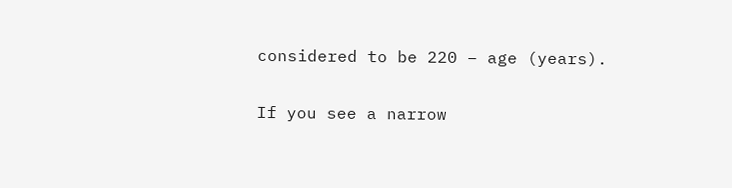considered to be 220 – age (years).

If you see a narrow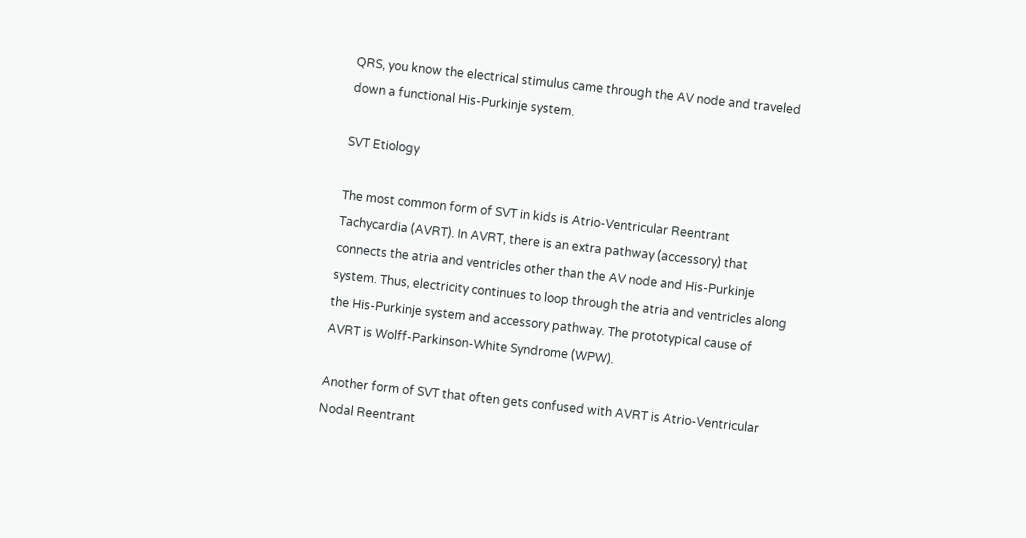QRS, you know the electrical stimulus came through the AV node and traveled down a functional His-Purkinje system.

SVT Etiology

The most common form of SVT in kids is Atrio-Ventricular Reentrant Tachycardia (AVRT). In AVRT, there is an extra pathway (accessory) that connects the atria and ventricles other than the AV node and His-Purkinje system. Thus, electricity continues to loop through the atria and ventricles along the His-Purkinje system and accessory pathway. The prototypical cause of AVRT is Wolff-Parkinson-White Syndrome (WPW).

Another form of SVT that often gets confused with AVRT is Atrio-Ventricular Nodal Reentrant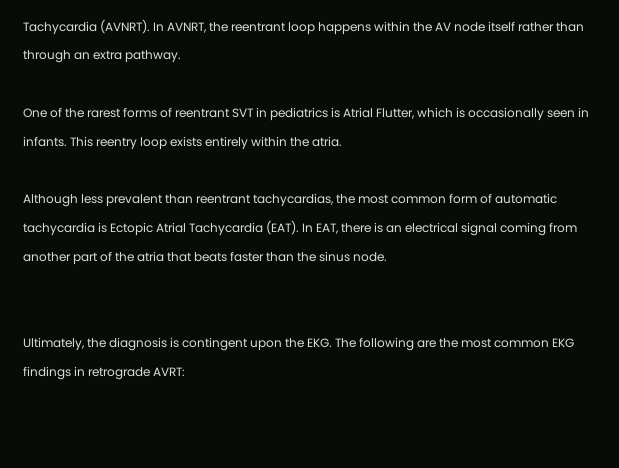Tachycardia (AVNRT). In AVNRT, the reentrant loop happens within the AV node itself rather than through an extra pathway.

One of the rarest forms of reentrant SVT in pediatrics is Atrial Flutter, which is occasionally seen in infants. This reentry loop exists entirely within the atria.

Although less prevalent than reentrant tachycardias, the most common form of automatic tachycardia is Ectopic Atrial Tachycardia (EAT). In EAT, there is an electrical signal coming from another part of the atria that beats faster than the sinus node.


Ultimately, the diagnosis is contingent upon the EKG. The following are the most common EKG findings in retrograde AVRT: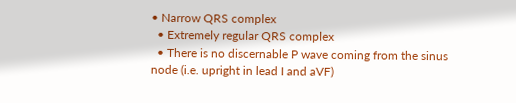• Narrow QRS complex
  • Extremely regular QRS complex
  • There is no discernable P wave coming from the sinus node (i.e. upright in lead I and aVF)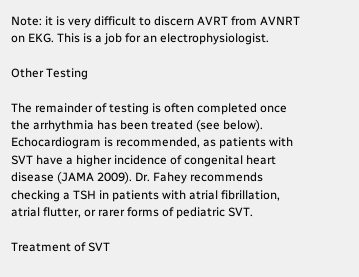Note: it is very difficult to discern AVRT from AVNRT on EKG. This is a job for an electrophysiologist.

Other Testing

The remainder of testing is often completed once the arrhythmia has been treated (see below). Echocardiogram is recommended, as patients with SVT have a higher incidence of congenital heart disease (JAMA 2009). Dr. Fahey recommends checking a TSH in patients with atrial fibrillation, atrial flutter, or rarer forms of pediatric SVT.

Treatment of SVT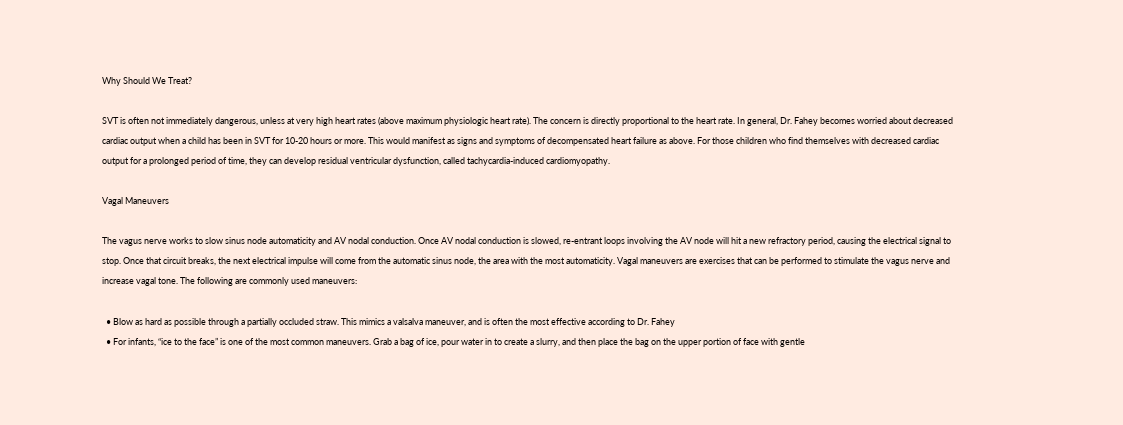Why Should We Treat?

SVT is often not immediately dangerous, unless at very high heart rates (above maximum physiologic heart rate). The concern is directly proportional to the heart rate. In general, Dr. Fahey becomes worried about decreased cardiac output when a child has been in SVT for 10-20 hours or more. This would manifest as signs and symptoms of decompensated heart failure as above. For those children who find themselves with decreased cardiac output for a prolonged period of time, they can develop residual ventricular dysfunction, called tachycardia-induced cardiomyopathy.

Vagal Maneuvers

The vagus nerve works to slow sinus node automaticity and AV nodal conduction. Once AV nodal conduction is slowed, re-entrant loops involving the AV node will hit a new refractory period, causing the electrical signal to stop. Once that circuit breaks, the next electrical impulse will come from the automatic sinus node, the area with the most automaticity. Vagal maneuvers are exercises that can be performed to stimulate the vagus nerve and increase vagal tone. The following are commonly used maneuvers:

  • Blow as hard as possible through a partially occluded straw. This mimics a valsalva maneuver, and is often the most effective according to Dr. Fahey
  • For infants, “ice to the face” is one of the most common maneuvers. Grab a bag of ice, pour water in to create a slurry, and then place the bag on the upper portion of face with gentle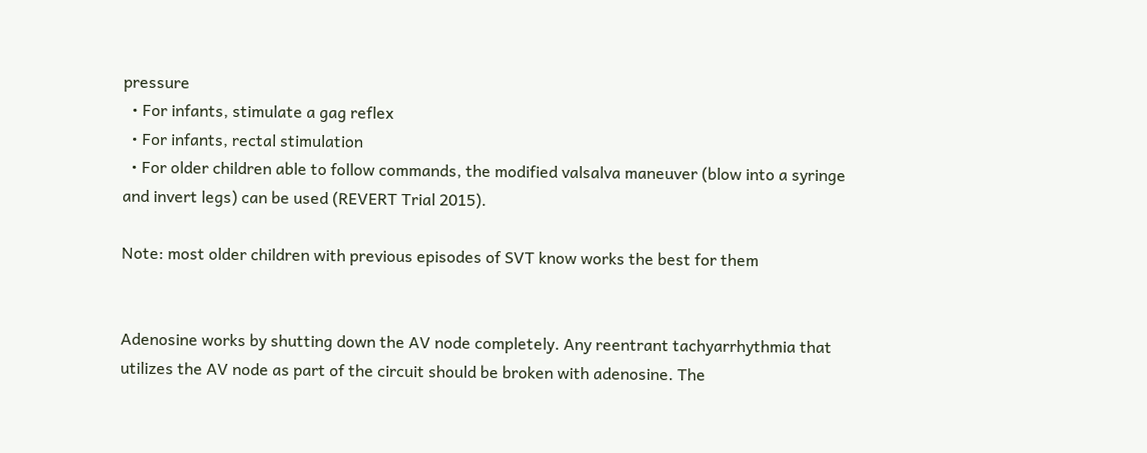pressure
  • For infants, stimulate a gag reflex
  • For infants, rectal stimulation
  • For older children able to follow commands, the modified valsalva maneuver (blow into a syringe and invert legs) can be used (REVERT Trial 2015).

Note: most older children with previous episodes of SVT know works the best for them


Adenosine works by shutting down the AV node completely. Any reentrant tachyarrhythmia that utilizes the AV node as part of the circuit should be broken with adenosine. The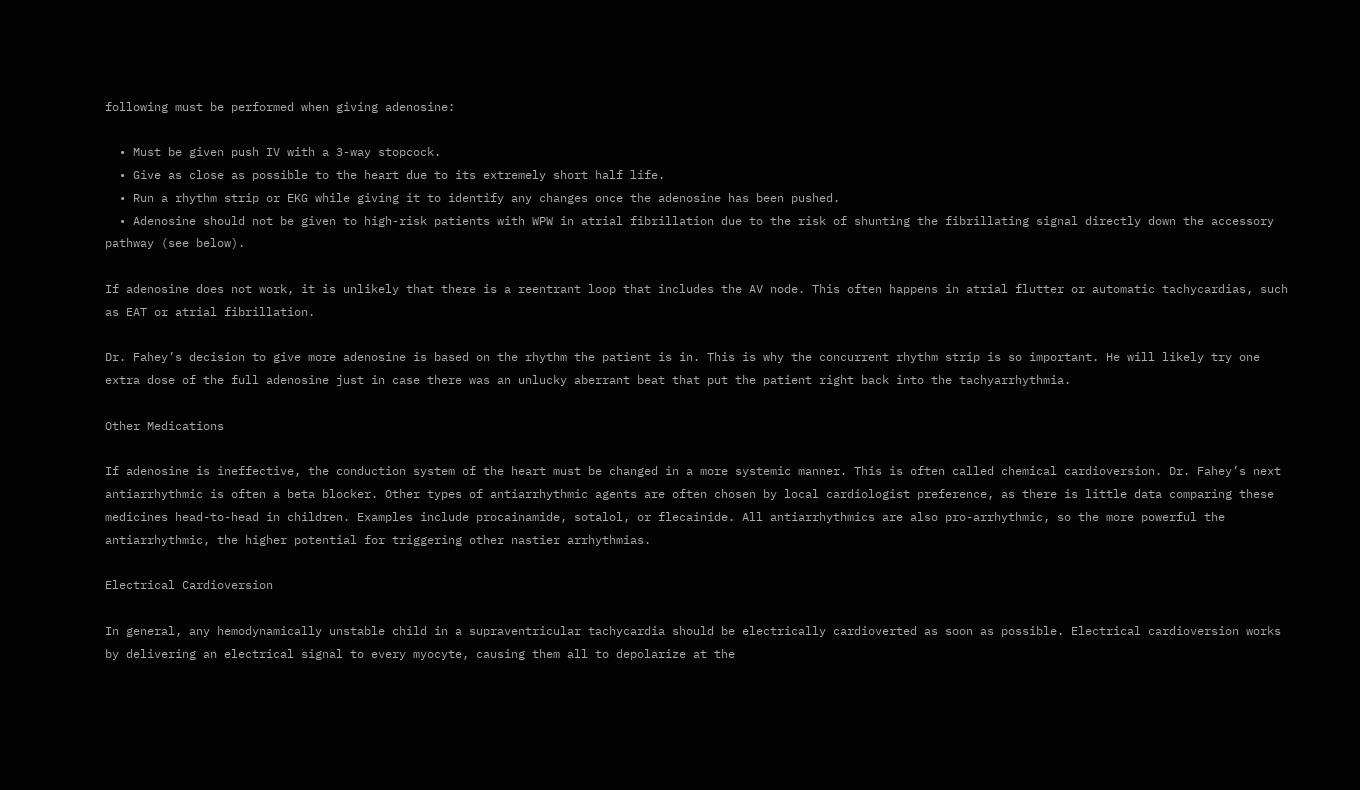following must be performed when giving adenosine:

  • Must be given push IV with a 3-way stopcock.
  • Give as close as possible to the heart due to its extremely short half life.
  • Run a rhythm strip or EKG while giving it to identify any changes once the adenosine has been pushed.
  • Adenosine should not be given to high-risk patients with WPW in atrial fibrillation due to the risk of shunting the fibrillating signal directly down the accessory pathway (see below).

If adenosine does not work, it is unlikely that there is a reentrant loop that includes the AV node. This often happens in atrial flutter or automatic tachycardias, such as EAT or atrial fibrillation.

Dr. Fahey’s decision to give more adenosine is based on the rhythm the patient is in. This is why the concurrent rhythm strip is so important. He will likely try one extra dose of the full adenosine just in case there was an unlucky aberrant beat that put the patient right back into the tachyarrhythmia.

Other Medications

If adenosine is ineffective, the conduction system of the heart must be changed in a more systemic manner. This is often called chemical cardioversion. Dr. Fahey’s next antiarrhythmic is often a beta blocker. Other types of antiarrhythmic agents are often chosen by local cardiologist preference, as there is little data comparing these medicines head-to-head in children. Examples include procainamide, sotalol, or flecainide. All antiarrhythmics are also pro-arrhythmic, so the more powerful the antiarrhythmic, the higher potential for triggering other nastier arrhythmias.

Electrical Cardioversion

In general, any hemodynamically unstable child in a supraventricular tachycardia should be electrically cardioverted as soon as possible. Electrical cardioversion works by delivering an electrical signal to every myocyte, causing them all to depolarize at the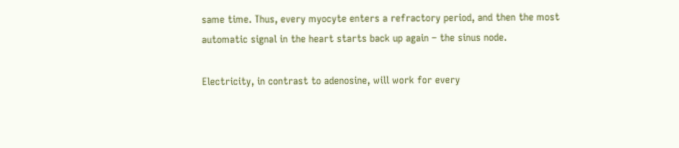same time. Thus, every myocyte enters a refractory period, and then the most automatic signal in the heart starts back up again – the sinus node.

Electricity, in contrast to adenosine, will work for every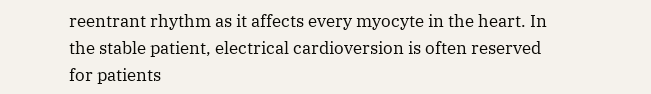reentrant rhythm as it affects every myocyte in the heart. In the stable patient, electrical cardioversion is often reserved for patients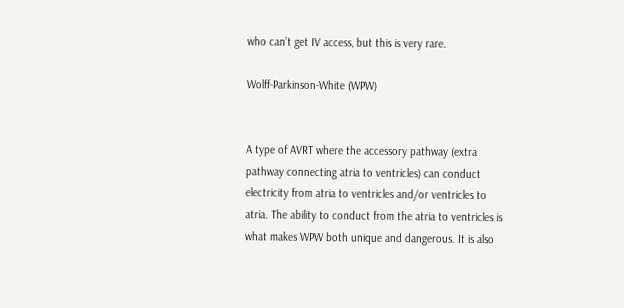who can’t get IV access, but this is very rare.

Wolff-Parkinson-White (WPW)


A type of AVRT where the accessory pathway (extra pathway connecting atria to ventricles) can conduct electricity from atria to ventricles and/or ventricles to atria. The ability to conduct from the atria to ventricles is what makes WPW both unique and dangerous. It is also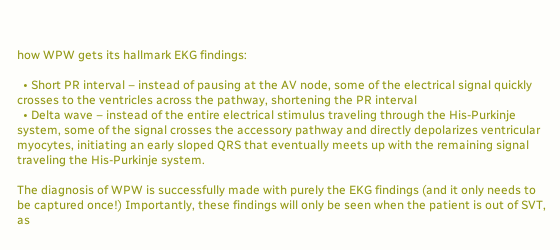how WPW gets its hallmark EKG findings:

  • Short PR interval – instead of pausing at the AV node, some of the electrical signal quickly crosses to the ventricles across the pathway, shortening the PR interval
  • Delta wave – instead of the entire electrical stimulus traveling through the His-Purkinje system, some of the signal crosses the accessory pathway and directly depolarizes ventricular myocytes, initiating an early sloped QRS that eventually meets up with the remaining signal traveling the His-Purkinje system.

The diagnosis of WPW is successfully made with purely the EKG findings (and it only needs to be captured once!) Importantly, these findings will only be seen when the patient is out of SVT, as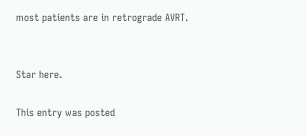most patients are in retrograde AVRT.


Star here.

This entry was posted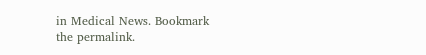in Medical News. Bookmark the permalink.